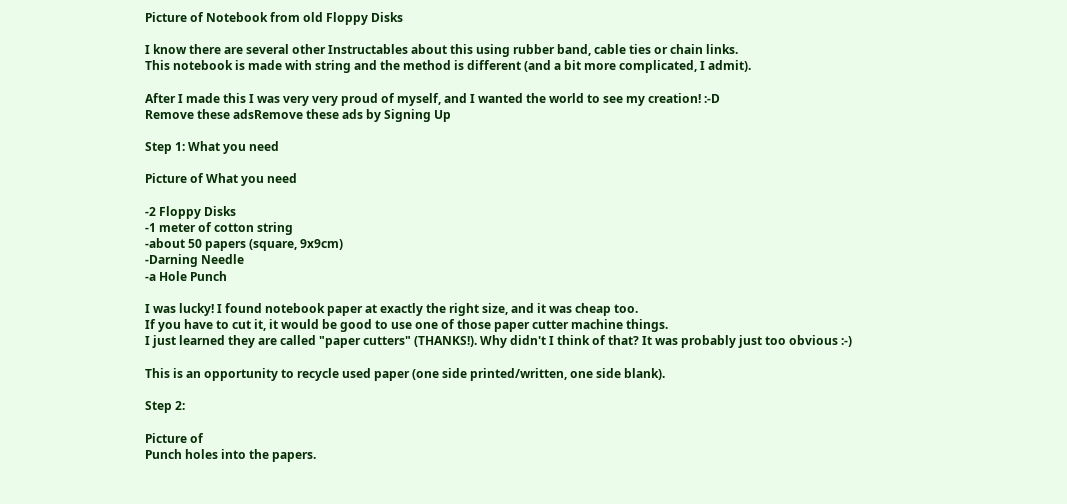Picture of Notebook from old Floppy Disks

I know there are several other Instructables about this using rubber band, cable ties or chain links.
This notebook is made with string and the method is different (and a bit more complicated, I admit).

After I made this I was very very proud of myself, and I wanted the world to see my creation! :-D
Remove these adsRemove these ads by Signing Up

Step 1: What you need

Picture of What you need

-2 Floppy Disks
-1 meter of cotton string
-about 50 papers (square, 9x9cm)
-Darning Needle
-a Hole Punch

I was lucky! I found notebook paper at exactly the right size, and it was cheap too.
If you have to cut it, it would be good to use one of those paper cutter machine things.
I just learned they are called "paper cutters" (THANKS!). Why didn't I think of that? It was probably just too obvious :-)

This is an opportunity to recycle used paper (one side printed/written, one side blank).

Step 2:

Picture of
Punch holes into the papers.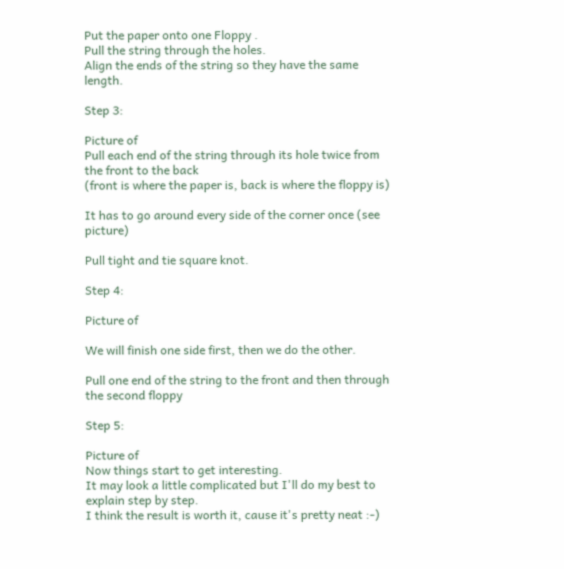Put the paper onto one Floppy .
Pull the string through the holes.
Align the ends of the string so they have the same length.

Step 3:

Picture of
Pull each end of the string through its hole twice from the front to the back
(front is where the paper is, back is where the floppy is)

It has to go around every side of the corner once (see picture)

Pull tight and tie square knot.

Step 4:

Picture of

We will finish one side first, then we do the other.

Pull one end of the string to the front and then through the second floppy

Step 5:

Picture of
Now things start to get interesting.
It may look a little complicated but I'll do my best to explain step by step.
I think the result is worth it, cause it's pretty neat :-)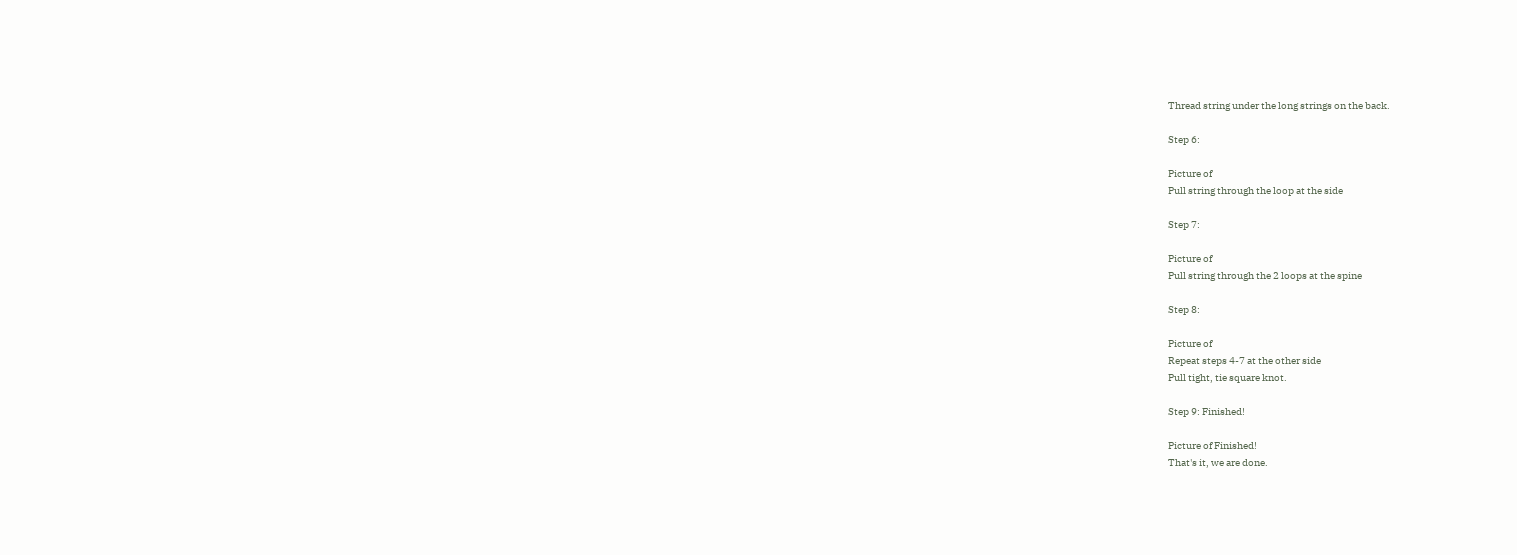Thread string under the long strings on the back.

Step 6:

Picture of
Pull string through the loop at the side

Step 7:

Picture of
Pull string through the 2 loops at the spine

Step 8:

Picture of
Repeat steps 4-7 at the other side
Pull tight, tie square knot.

Step 9: Finished!

Picture of Finished!
That's it, we are done.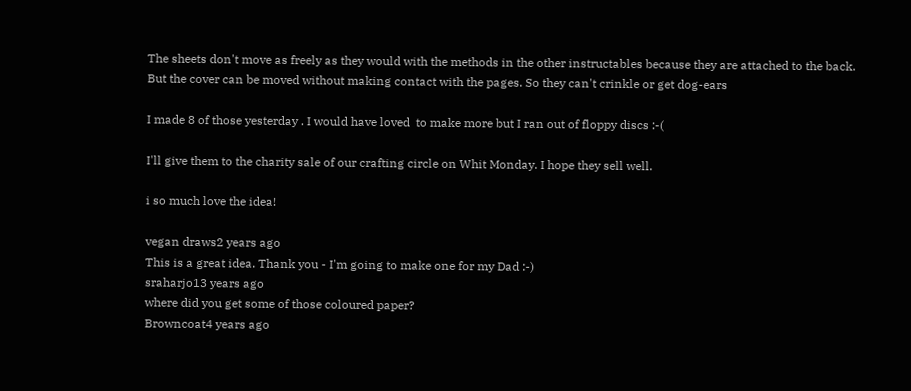The sheets don't move as freely as they would with the methods in the other instructables because they are attached to the back.
But the cover can be moved without making contact with the pages. So they can't crinkle or get dog-ears

I made 8 of those yesterday . I would have loved  to make more but I ran out of floppy discs :-(

I'll give them to the charity sale of our crafting circle on Whit Monday. I hope they sell well.

i so much love the idea!

vegan draws2 years ago
This is a great idea. Thank you - I'm going to make one for my Dad :-)
sraharjo13 years ago
where did you get some of those coloured paper?
Browncoat4 years ago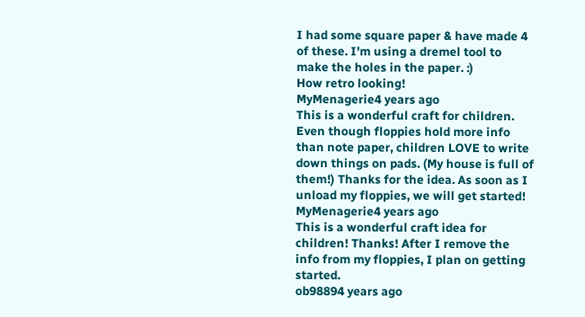I had some square paper & have made 4 of these. I'm using a dremel tool to make the holes in the paper. :)
How retro looking!
MyMenagerie4 years ago
This is a wonderful craft for children. Even though floppies hold more info than note paper, children LOVE to write down things on pads. (My house is full of them!) Thanks for the idea. As soon as I unload my floppies, we will get started!
MyMenagerie4 years ago
This is a wonderful craft idea for children! Thanks! After I remove the info from my floppies, I plan on getting started.
ob98894 years ago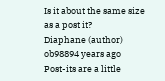Is it about the same size as a post it?
Diaphane (author)  ob98894 years ago
Post-its are a little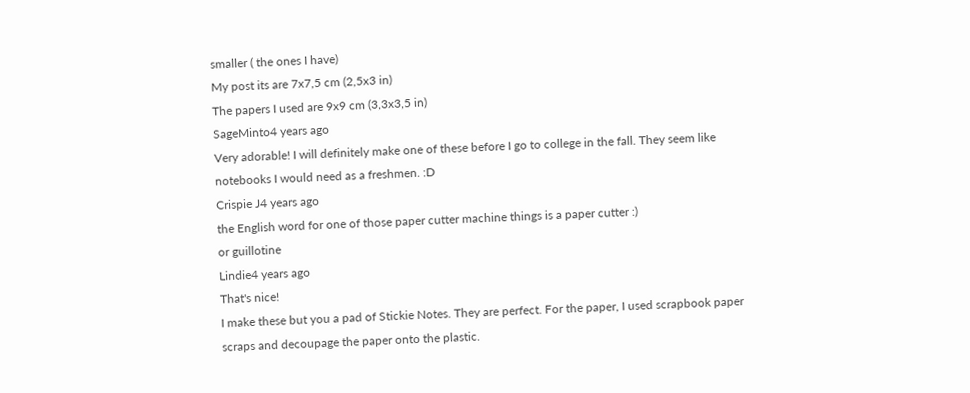smaller ( the ones I have)
My post its are 7x7,5 cm (2,5x3 in)
The papers I used are 9x9 cm (3,3x3,5 in)
SageMinto4 years ago
Very adorable! I will definitely make one of these before I go to college in the fall. They seem like notebooks I would need as a freshmen. :D
Crispie J4 years ago
the English word for one of those paper cutter machine things is a paper cutter :)
or guillotine
Lindie4 years ago
That's nice!
I make these but you a pad of Stickie Notes. They are perfect. For the paper, I used scrapbook paper scraps and decoupage the paper onto the plastic.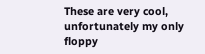These are very cool, unfortunately my only floppy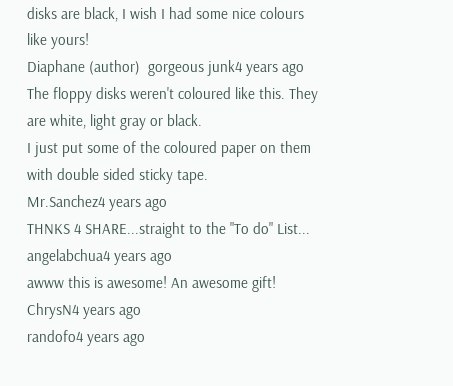disks are black, I wish I had some nice colours like yours!
Diaphane (author)  gorgeous junk4 years ago
The floppy disks weren't coloured like this. They are white, light gray or black.
I just put some of the coloured paper on them with double sided sticky tape.
Mr.Sanchez4 years ago
THNKS 4 SHARE...straight to the "To do" List...
angelabchua4 years ago
awww this is awesome! An awesome gift!
ChrysN4 years ago
randofo4 years ago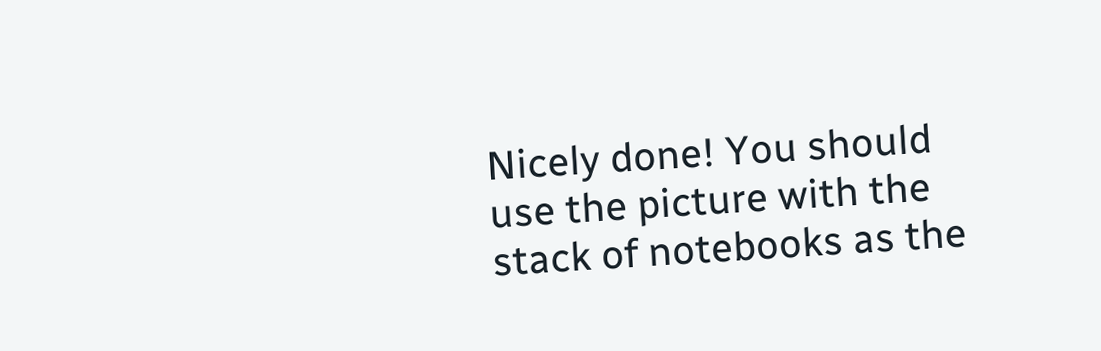Nicely done! You should use the picture with the stack of notebooks as the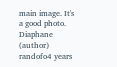main image. It's a good photo.
Diaphane (author)  randofo4 years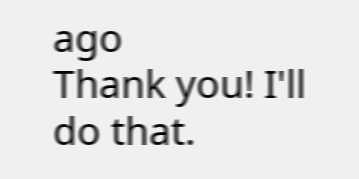ago
Thank you! I'll do that.